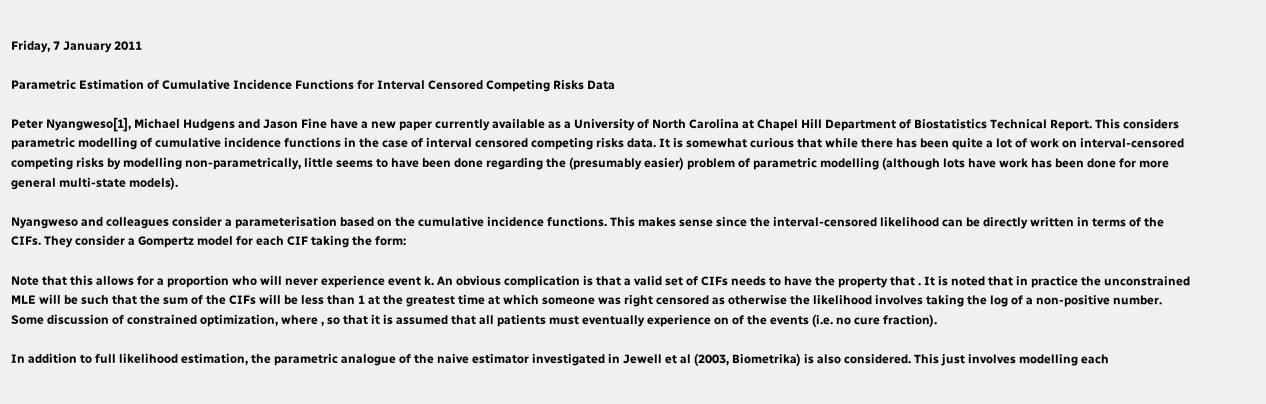Friday, 7 January 2011

Parametric Estimation of Cumulative Incidence Functions for Interval Censored Competing Risks Data

Peter Nyangweso[1], Michael Hudgens and Jason Fine have a new paper currently available as a University of North Carolina at Chapel Hill Department of Biostatistics Technical Report. This considers parametric modelling of cumulative incidence functions in the case of interval censored competing risks data. It is somewhat curious that while there has been quite a lot of work on interval-censored competing risks by modelling non-parametrically, little seems to have been done regarding the (presumably easier) problem of parametric modelling (although lots have work has been done for more general multi-state models).

Nyangweso and colleagues consider a parameterisation based on the cumulative incidence functions. This makes sense since the interval-censored likelihood can be directly written in terms of the CIFs. They consider a Gompertz model for each CIF taking the form:

Note that this allows for a proportion who will never experience event k. An obvious complication is that a valid set of CIFs needs to have the property that . It is noted that in practice the unconstrained MLE will be such that the sum of the CIFs will be less than 1 at the greatest time at which someone was right censored as otherwise the likelihood involves taking the log of a non-positive number. Some discussion of constrained optimization, where , so that it is assumed that all patients must eventually experience on of the events (i.e. no cure fraction).

In addition to full likelihood estimation, the parametric analogue of the naive estimator investigated in Jewell et al (2003, Biometrika) is also considered. This just involves modelling each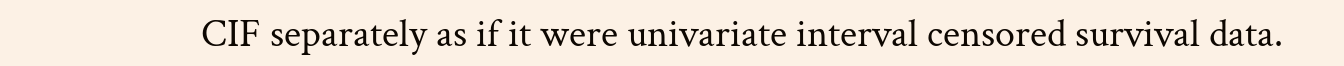CIF separately as if it were univariate interval censored survival data.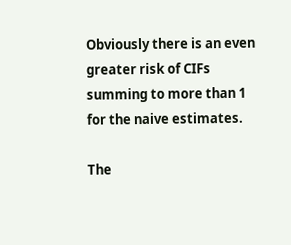Obviously there is an even greater risk of CIFs summing to more than 1 for the naive estimates.

The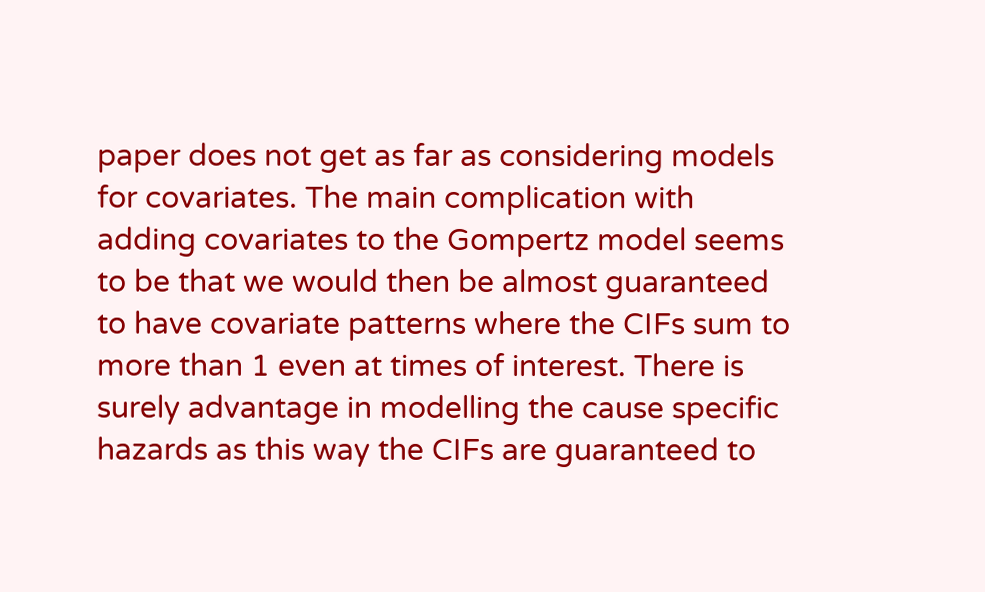paper does not get as far as considering models for covariates. The main complication with adding covariates to the Gompertz model seems to be that we would then be almost guaranteed to have covariate patterns where the CIFs sum to more than 1 even at times of interest. There is surely advantage in modelling the cause specific hazards as this way the CIFs are guaranteed to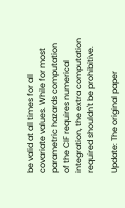be valid at all times for all covariate values. While for most parametric hazards computation of the CIF requires numerical integration, the extra computation required shouldn't be prohibitive.

Update: The original paper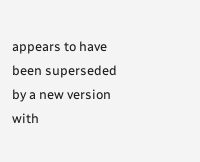appears to have been superseded by a new version with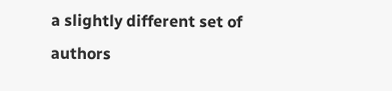a slightly different set of authors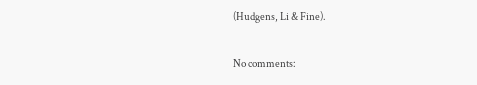(Hudgens, Li & Fine).

No comments: